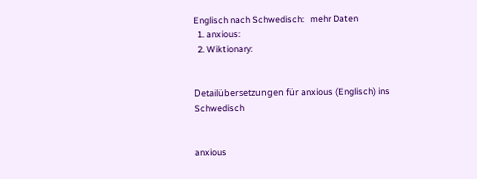Englisch nach Schwedisch:   mehr Daten
  1. anxious:
  2. Wiktionary:


Detailübersetzungen für anxious (Englisch) ins Schwedisch


anxious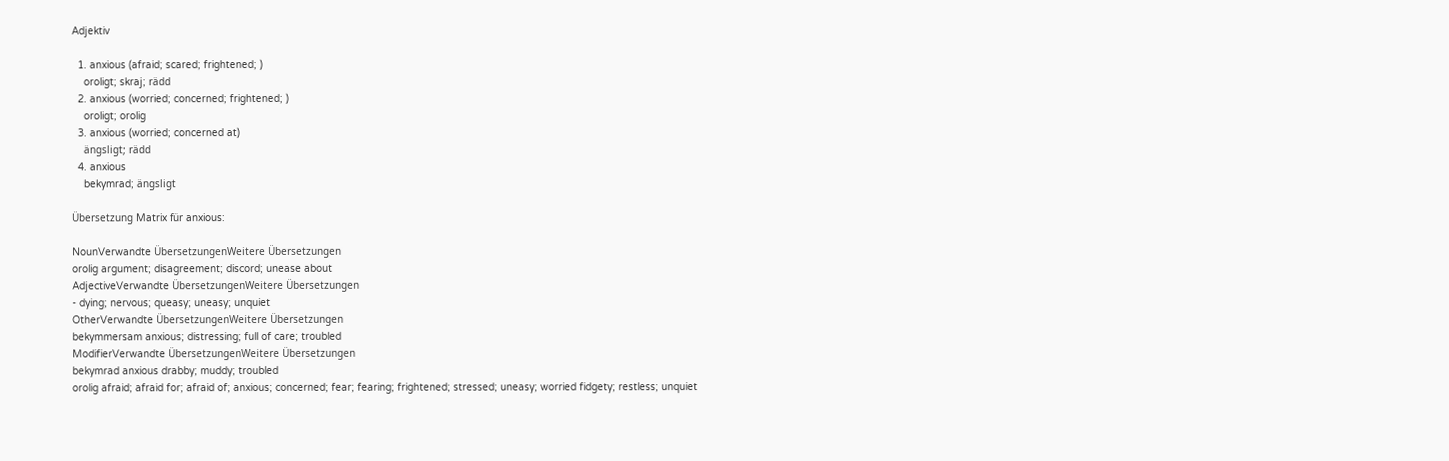Adjektiv

  1. anxious (afraid; scared; frightened; )
    oroligt; skraj; rädd
  2. anxious (worried; concerned; frightened; )
    oroligt; orolig
  3. anxious (worried; concerned at)
    ängsligt; rädd
  4. anxious
    bekymrad; ängsligt

Übersetzung Matrix für anxious:

NounVerwandte ÜbersetzungenWeitere Übersetzungen
orolig argument; disagreement; discord; unease about
AdjectiveVerwandte ÜbersetzungenWeitere Übersetzungen
- dying; nervous; queasy; uneasy; unquiet
OtherVerwandte ÜbersetzungenWeitere Übersetzungen
bekymmersam anxious; distressing; full of care; troubled
ModifierVerwandte ÜbersetzungenWeitere Übersetzungen
bekymrad anxious drabby; muddy; troubled
orolig afraid; afraid for; afraid of; anxious; concerned; fear; fearing; frightened; stressed; uneasy; worried fidgety; restless; unquiet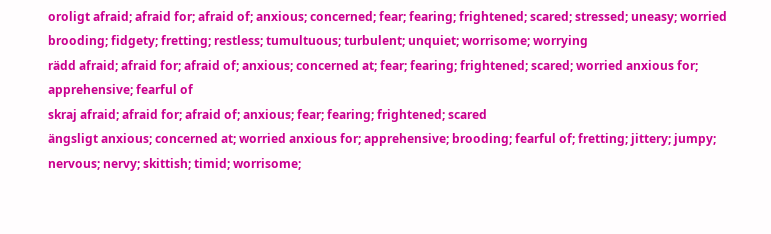oroligt afraid; afraid for; afraid of; anxious; concerned; fear; fearing; frightened; scared; stressed; uneasy; worried brooding; fidgety; fretting; restless; tumultuous; turbulent; unquiet; worrisome; worrying
rädd afraid; afraid for; afraid of; anxious; concerned at; fear; fearing; frightened; scared; worried anxious for; apprehensive; fearful of
skraj afraid; afraid for; afraid of; anxious; fear; fearing; frightened; scared
ängsligt anxious; concerned at; worried anxious for; apprehensive; brooding; fearful of; fretting; jittery; jumpy; nervous; nervy; skittish; timid; worrisome;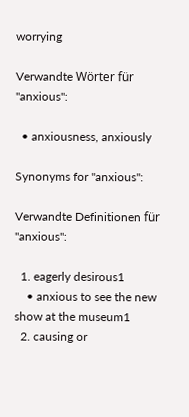worrying

Verwandte Wörter für "anxious":

  • anxiousness, anxiously

Synonyms for "anxious":

Verwandte Definitionen für "anxious":

  1. eagerly desirous1
    • anxious to see the new show at the museum1
  2. causing or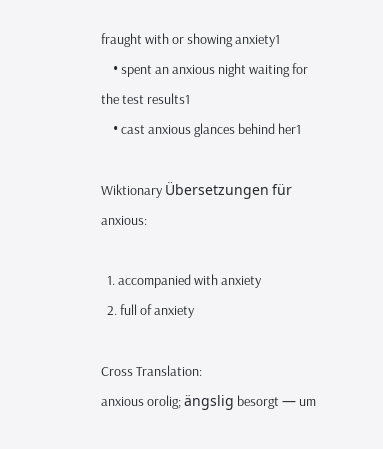fraught with or showing anxiety1
    • spent an anxious night waiting for the test results1
    • cast anxious glances behind her1

Wiktionary Übersetzungen für anxious:

  1. accompanied with anxiety
  2. full of anxiety

Cross Translation:
anxious orolig; ängslig besorgt — um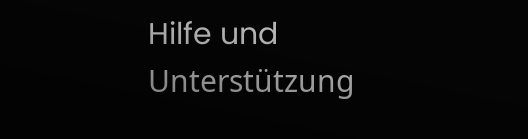Hilfe und Unterstützung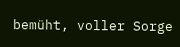bemüht, voller Sorge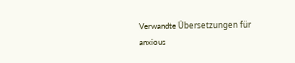Verwandte Übersetzungen für anxious